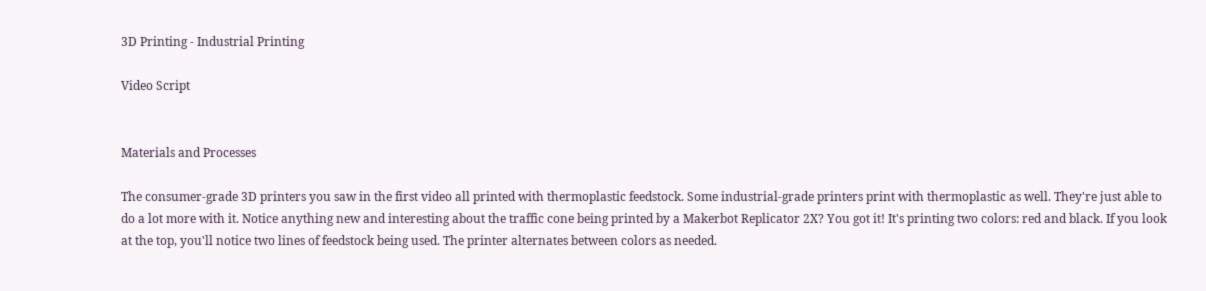3D Printing - Industrial Printing

Video Script


Materials and Processes

The consumer-grade 3D printers you saw in the first video all printed with thermoplastic feedstock. Some industrial-grade printers print with thermoplastic as well. They're just able to do a lot more with it. Notice anything new and interesting about the traffic cone being printed by a Makerbot Replicator 2X? You got it! It's printing two colors: red and black. If you look at the top, you'll notice two lines of feedstock being used. The printer alternates between colors as needed.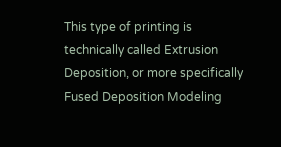This type of printing is technically called Extrusion Deposition, or more specifically Fused Deposition Modeling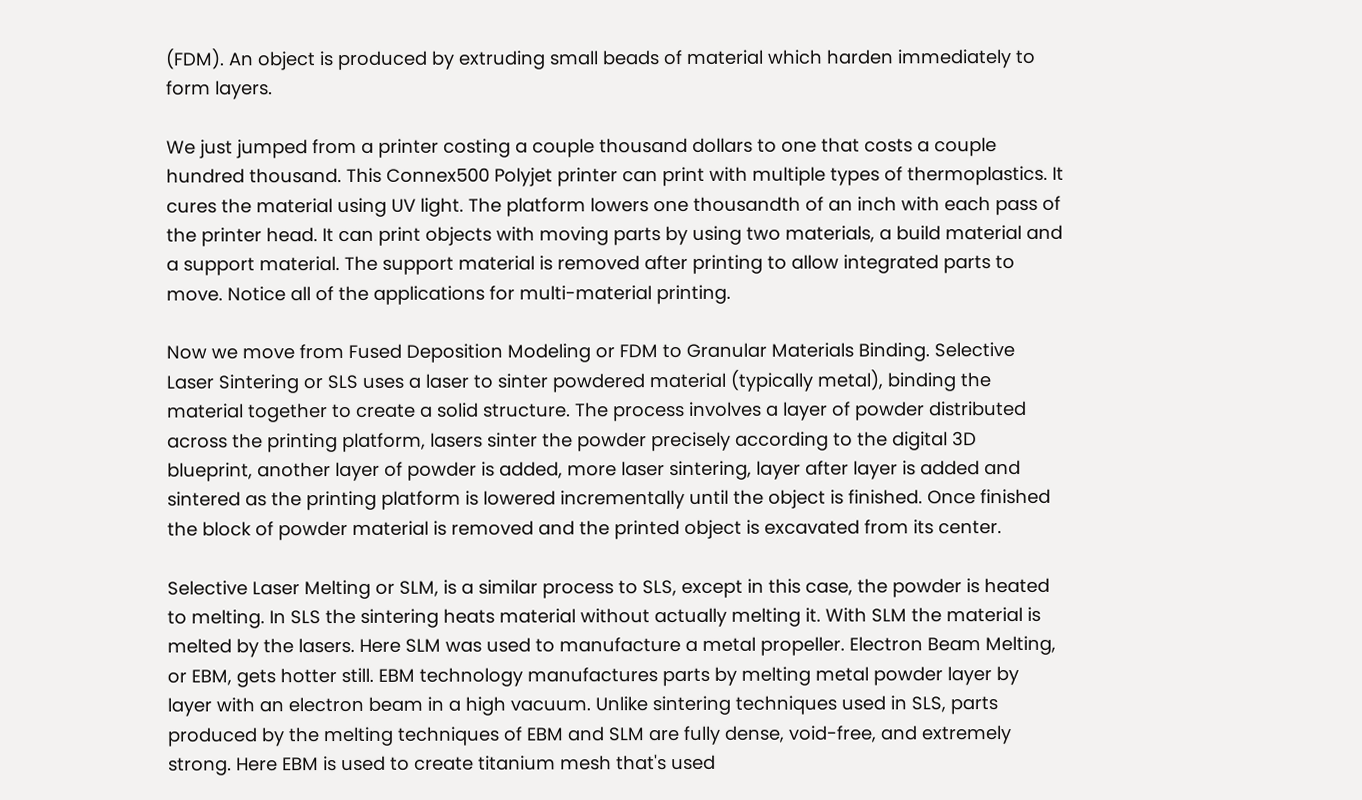(FDM). An object is produced by extruding small beads of material which harden immediately to form layers.

We just jumped from a printer costing a couple thousand dollars to one that costs a couple hundred thousand. This Connex500 Polyjet printer can print with multiple types of thermoplastics. It cures the material using UV light. The platform lowers one thousandth of an inch with each pass of the printer head. It can print objects with moving parts by using two materials, a build material and a support material. The support material is removed after printing to allow integrated parts to move. Notice all of the applications for multi-material printing.

Now we move from Fused Deposition Modeling or FDM to Granular Materials Binding. Selective Laser Sintering or SLS uses a laser to sinter powdered material (typically metal), binding the material together to create a solid structure. The process involves a layer of powder distributed across the printing platform, lasers sinter the powder precisely according to the digital 3D blueprint, another layer of powder is added, more laser sintering, layer after layer is added and sintered as the printing platform is lowered incrementally until the object is finished. Once finished the block of powder material is removed and the printed object is excavated from its center.

Selective Laser Melting or SLM, is a similar process to SLS, except in this case, the powder is heated to melting. In SLS the sintering heats material without actually melting it. With SLM the material is melted by the lasers. Here SLM was used to manufacture a metal propeller. Electron Beam Melting, or EBM, gets hotter still. EBM technology manufactures parts by melting metal powder layer by layer with an electron beam in a high vacuum. Unlike sintering techniques used in SLS, parts produced by the melting techniques of EBM and SLM are fully dense, void-free, and extremely strong. Here EBM is used to create titanium mesh that's used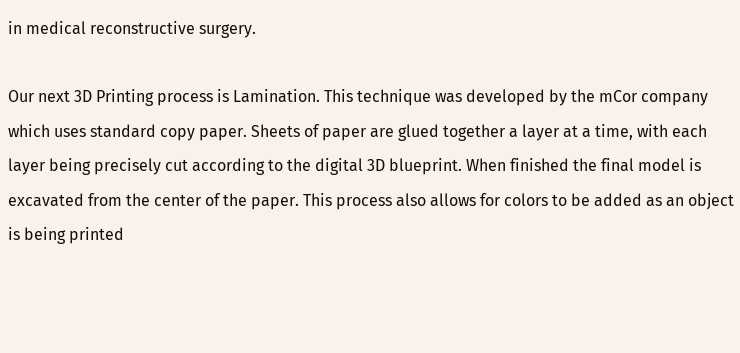in medical reconstructive surgery.

Our next 3D Printing process is Lamination. This technique was developed by the mCor company which uses standard copy paper. Sheets of paper are glued together a layer at a time, with each layer being precisely cut according to the digital 3D blueprint. When finished the final model is excavated from the center of the paper. This process also allows for colors to be added as an object is being printed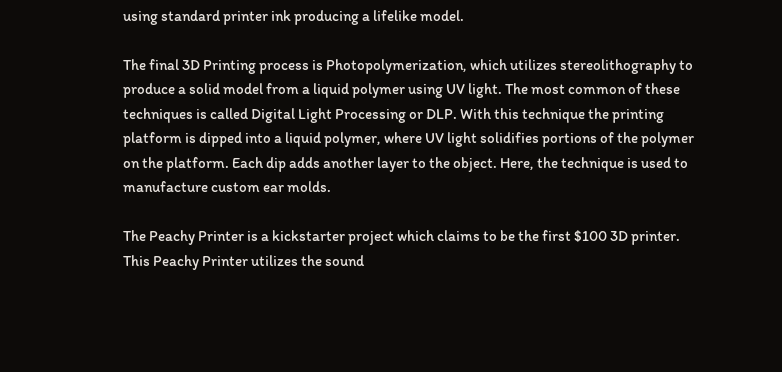using standard printer ink producing a lifelike model.

The final 3D Printing process is Photopolymerization, which utilizes stereolithography to produce a solid model from a liquid polymer using UV light. The most common of these techniques is called Digital Light Processing or DLP. With this technique the printing platform is dipped into a liquid polymer, where UV light solidifies portions of the polymer on the platform. Each dip adds another layer to the object. Here, the technique is used to manufacture custom ear molds.

The Peachy Printer is a kickstarter project which claims to be the first $100 3D printer. This Peachy Printer utilizes the sound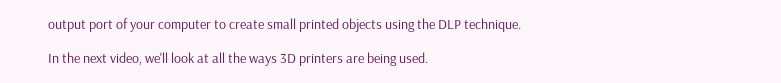output port of your computer to create small printed objects using the DLP technique.

In the next video, we'll look at all the ways 3D printers are being used.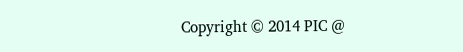Copyright © 2014 PIC @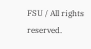FSU / All rights reserved.